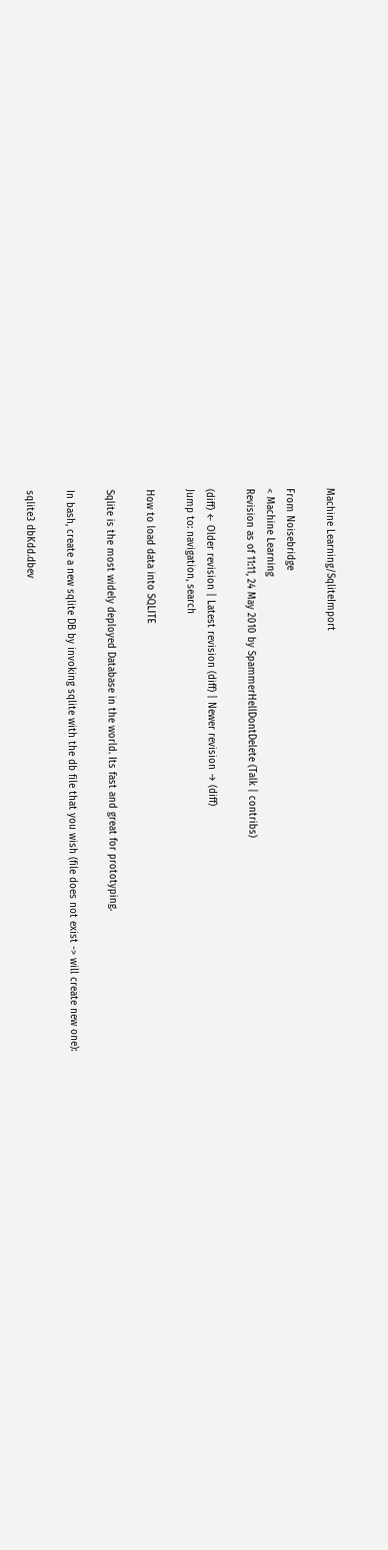Machine Learning/SqliteImport

From Noisebridge
< Machine Learning
Revision as of 11:11, 24 May 2010 by SpammerHellDontDelete (Talk | contribs)

(diff) ← Older revision | Latest revision (diff) | Newer revision → (diff)
Jump to: navigation, search

How to load data into SQLITE

Sqlite is the most widely deployed Database in the world. Its fast and great for prototyping.

In bash, create a new sqlite DB by invoking sqlite with the db file that you wish (file does not exist -> will create new one):

sqlite3 dbKdd.dbev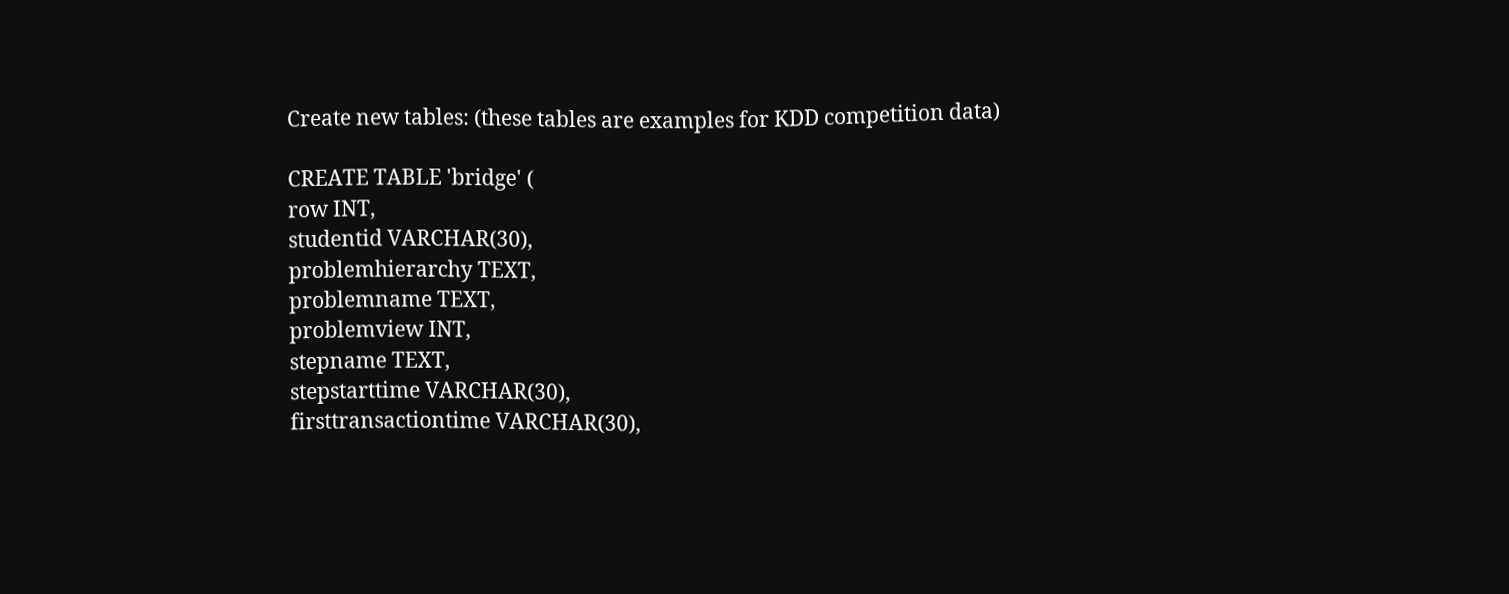Create new tables: (these tables are examples for KDD competition data)

CREATE TABLE 'bridge' (
row INT,
studentid VARCHAR(30),
problemhierarchy TEXT,
problemname TEXT,
problemview INT,
stepname TEXT,
stepstarttime VARCHAR(30),
firsttransactiontime VARCHAR(30),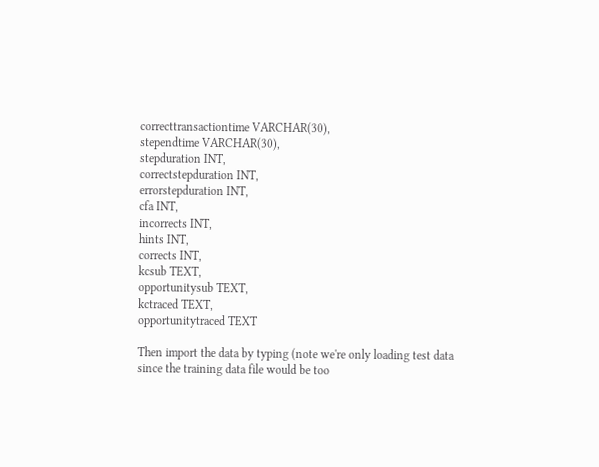correcttransactiontime VARCHAR(30),
stependtime VARCHAR(30),
stepduration INT,
correctstepduration INT,
errorstepduration INT,
cfa INT,
incorrects INT,
hints INT,
corrects INT,
kcsub TEXT,
opportunitysub TEXT,
kctraced TEXT,
opportunitytraced TEXT

Then import the data by typing (note we're only loading test data since the training data file would be too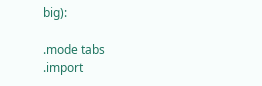big):

.mode tabs
.import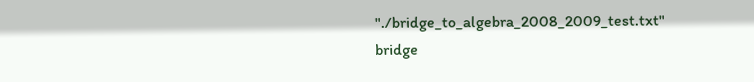"./bridge_to_algebra_2008_2009_test.txt" bridge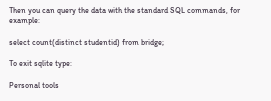Then you can query the data with the standard SQL commands, for example:

select count(distinct studentid) from bridge;

To exit sqlite type:

Personal tools